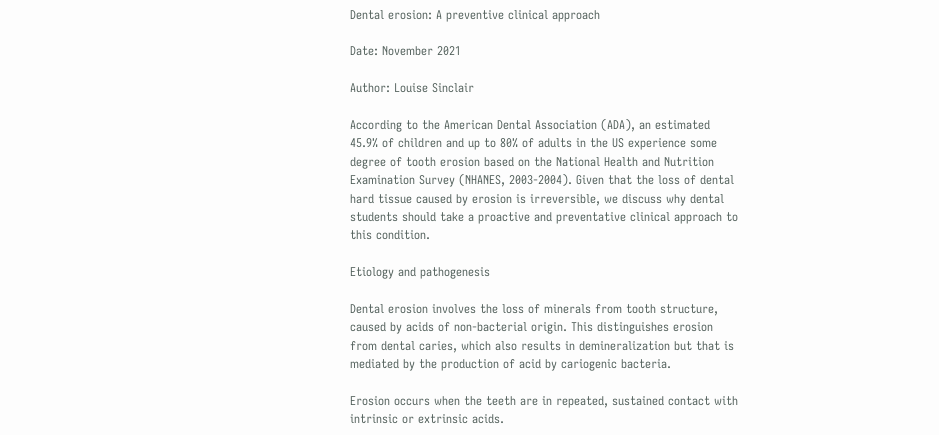Dental erosion: A preventive clinical approach

Date: November 2021

Author: Louise Sinclair

According to the American Dental Association (ADA), an estimated 45.9% of children and up to 80% of adults in the US experience some degree of tooth erosion based on the National Health and Nutrition Examination Survey (NHANES, 2003-2004). Given that the loss of dental hard tissue caused by erosion is irreversible, we discuss why dental students should take a proactive and preventative clinical approach to this condition.

Etiology and pathogenesis

Dental erosion involves the loss of minerals from tooth structure, caused by acids of non-bacterial origin. This distinguishes erosion from dental caries, which also results in demineralization but that is mediated by the production of acid by cariogenic bacteria.

Erosion occurs when the teeth are in repeated, sustained contact with intrinsic or extrinsic acids.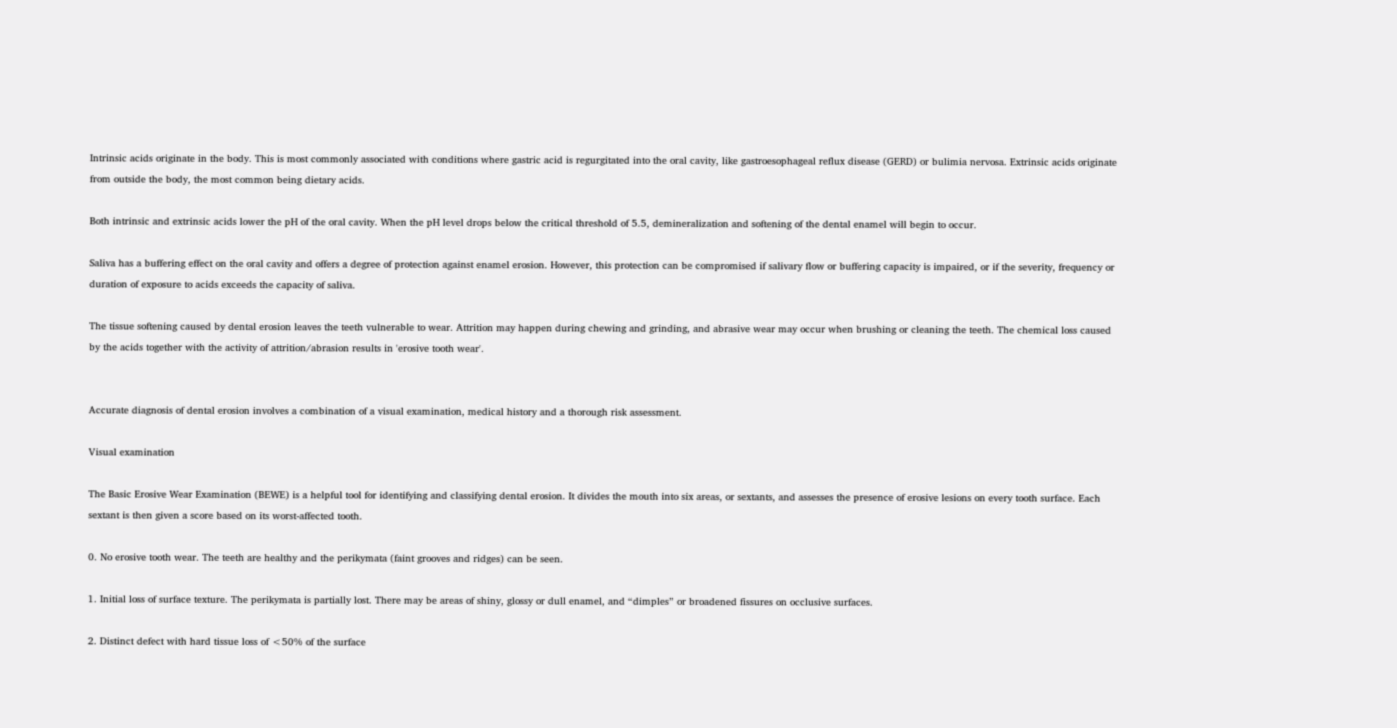Intrinsic acids originate in the body. This is most commonly associated with conditions where gastric acid is regurgitated into the oral cavity, like gastroesophageal reflux disease (GERD) or bulimia nervosa. Extrinsic acids originate from outside the body, the most common being dietary acids.

Both intrinsic and extrinsic acids lower the pH of the oral cavity. When the pH level drops below the critical threshold of 5.5, demineralization and softening of the dental enamel will begin to occur.

Saliva has a buffering effect on the oral cavity and offers a degree of protection against enamel erosion. However, this protection can be compromised if salivary flow or buffering capacity is impaired, or if the severity, frequency or duration of exposure to acids exceeds the capacity of saliva.

The tissue softening caused by dental erosion leaves the teeth vulnerable to wear. Attrition may happen during chewing and grinding, and abrasive wear may occur when brushing or cleaning the teeth. The chemical loss caused by the acids together with the activity of attrition/abrasion results in 'erosive tooth wear'.


Accurate diagnosis of dental erosion involves a combination of a visual examination, medical history and a thorough risk assessment.

Visual examination

The Basic Erosive Wear Examination (BEWE) is a helpful tool for identifying and classifying dental erosion. It divides the mouth into six areas, or sextants, and assesses the presence of erosive lesions on every tooth surface. Each sextant is then given a score based on its worst-affected tooth.

0. No erosive tooth wear. The teeth are healthy and the perikymata (faint grooves and ridges) can be seen.

1. Initial loss of surface texture. The perikymata is partially lost. There may be areas of shiny, glossy or dull enamel, and “dimples” or broadened fissures on occlusive surfaces.

2. Distinct defect with hard tissue loss of <50% of the surface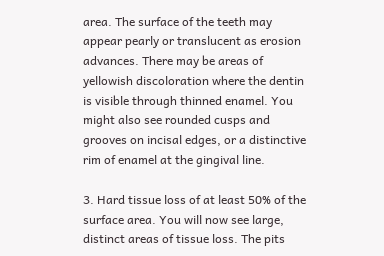area. The surface of the teeth may appear pearly or translucent as erosion advances. There may be areas of yellowish discoloration where the dentin is visible through thinned enamel. You might also see rounded cusps and grooves on incisal edges, or a distinctive rim of enamel at the gingival line.

3. Hard tissue loss of at least 50% of the surface area. You will now see large, distinct areas of tissue loss. The pits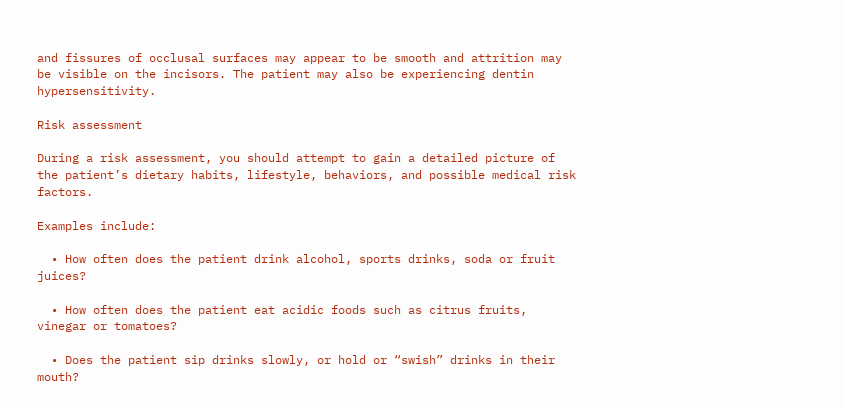and fissures of occlusal surfaces may appear to be smooth and attrition may be visible on the incisors. The patient may also be experiencing dentin hypersensitivity.

Risk assessment

During a risk assessment, you should attempt to gain a detailed picture of the patient’s dietary habits, lifestyle, behaviors, and possible medical risk factors.

Examples include:

  • How often does the patient drink alcohol, sports drinks, soda or fruit juices?

  • How often does the patient eat acidic foods such as citrus fruits, vinegar or tomatoes?

  • Does the patient sip drinks slowly, or hold or “swish” drinks in their mouth?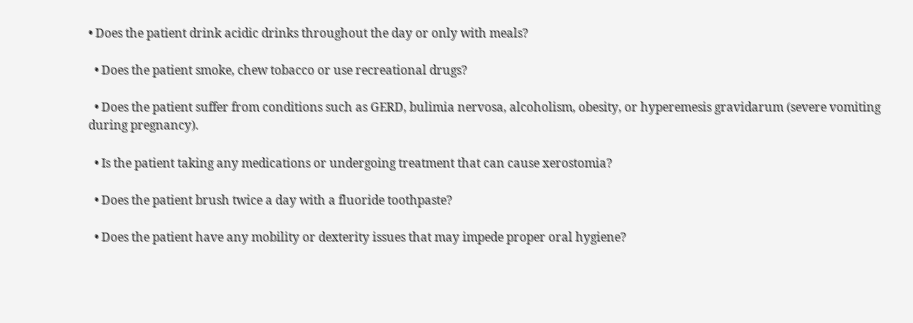• Does the patient drink acidic drinks throughout the day or only with meals?

  • Does the patient smoke, chew tobacco or use recreational drugs?

  • Does the patient suffer from conditions such as GERD, bulimia nervosa, alcoholism, obesity, or hyperemesis gravidarum (severe vomiting during pregnancy).

  • Is the patient taking any medications or undergoing treatment that can cause xerostomia?

  • Does the patient brush twice a day with a fluoride toothpaste?

  • Does the patient have any mobility or dexterity issues that may impede proper oral hygiene?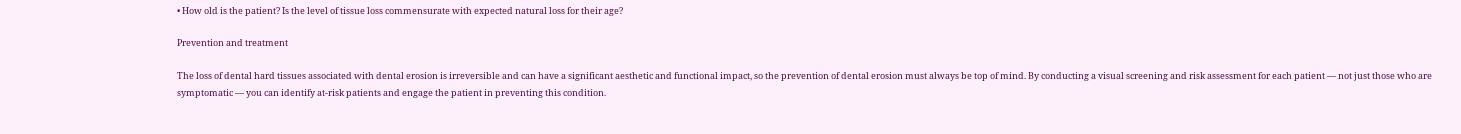• How old is the patient? Is the level of tissue loss commensurate with expected natural loss for their age?

Prevention and treatment

The loss of dental hard tissues associated with dental erosion is irreversible and can have a significant aesthetic and functional impact, so the prevention of dental erosion must always be top of mind. By conducting a visual screening and risk assessment for each patient — not just those who are symptomatic — you can identify at-risk patients and engage the patient in preventing this condition.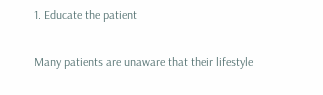1. Educate the patient

Many patients are unaware that their lifestyle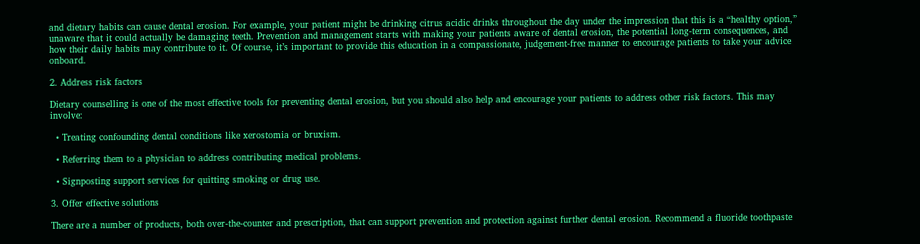and dietary habits can cause dental erosion. For example, your patient might be drinking citrus acidic drinks throughout the day under the impression that this is a “healthy option,” unaware that it could actually be damaging teeth. Prevention and management starts with making your patients aware of dental erosion, the potential long-term consequences, and how their daily habits may contribute to it. Of course, it’s important to provide this education in a compassionate, judgement-free manner to encourage patients to take your advice onboard.

2. Address risk factors

Dietary counselling is one of the most effective tools for preventing dental erosion, but you should also help and encourage your patients to address other risk factors. This may involve:

  • Treating confounding dental conditions like xerostomia or bruxism.

  • Referring them to a physician to address contributing medical problems.

  • Signposting support services for quitting smoking or drug use.

3. Offer effective solutions

There are a number of products, both over-the-counter and prescription, that can support prevention and protection against further dental erosion. Recommend a fluoride toothpaste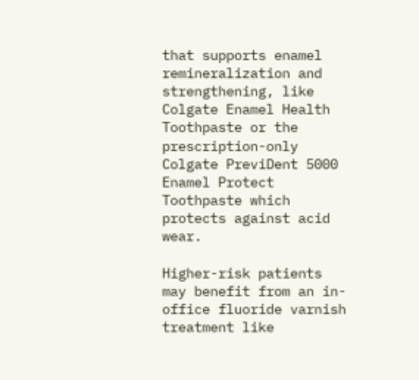that supports enamel remineralization and strengthening, like Colgate Enamel Health Toothpaste or the prescription-only Colgate PreviDent 5000 Enamel Protect Toothpaste which protects against acid wear.

Higher-risk patients may benefit from an in-office fluoride varnish treatment like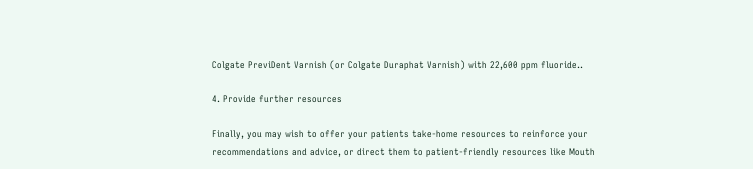Colgate PreviDent Varnish (or Colgate Duraphat Varnish) with 22,600 ppm fluoride..

4. Provide further resources

Finally, you may wish to offer your patients take-home resources to reinforce your recommendations and advice, or direct them to patient-friendly resources like Mouth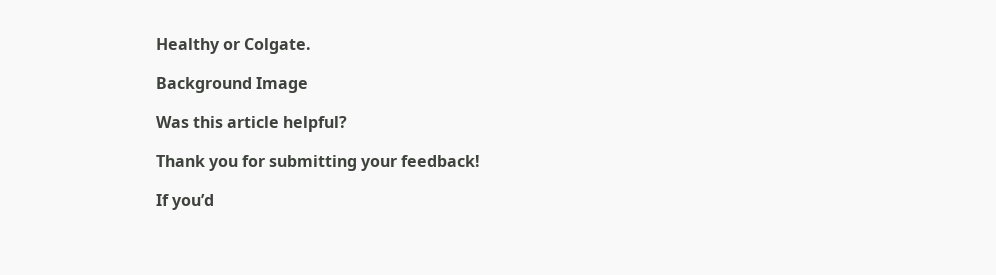Healthy or Colgate.

Background Image

Was this article helpful?

Thank you for submitting your feedback!

If you’d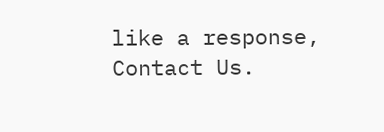like a response, Contact Us.